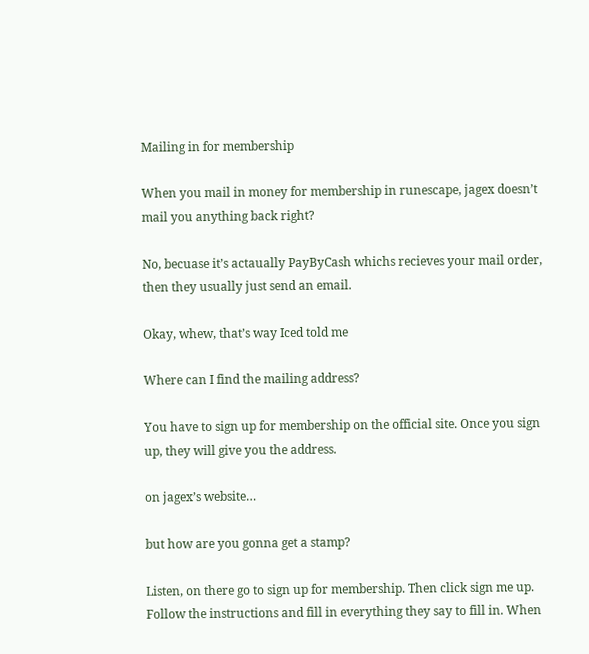Mailing in for membership

When you mail in money for membership in runescape, jagex doesn’t mail you anything back right?

No, becuase it’s actaually PayByCash whichs recieves your mail order, then they usually just send an email.

Okay, whew, that’s way Iced told me

Where can I find the mailing address?

You have to sign up for membership on the official site. Once you sign up, they will give you the address.

on jagex’s website…

but how are you gonna get a stamp?

Listen, on there go to sign up for membership. Then click sign me up. Follow the instructions and fill in everything they say to fill in. When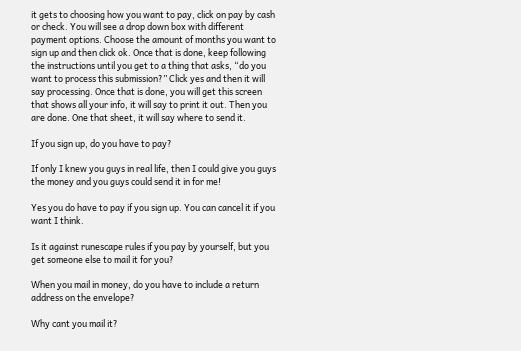it gets to choosing how you want to pay, click on pay by cash or check. You will see a drop down box with different payment options. Choose the amount of months you want to sign up and then click ok. Once that is done, keep following the instructions until you get to a thing that asks, “do you want to process this submission?” Click yes and then it will say processing. Once that is done, you will get this screen that shows all your info, it will say to print it out. Then you are done. One that sheet, it will say where to send it.

If you sign up, do you have to pay?

If only I knew you guys in real life, then I could give you guys the money and you guys could send it in for me!

Yes you do have to pay if you sign up. You can cancel it if you want I think.

Is it against runescape rules if you pay by yourself, but you get someone else to mail it for you?

When you mail in money, do you have to include a return address on the envelope?

Why cant you mail it?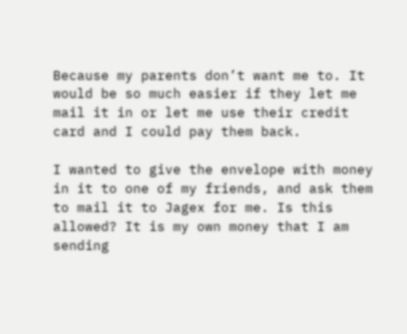Because my parents don’t want me to. It would be so much easier if they let me mail it in or let me use their credit card and I could pay them back.

I wanted to give the envelope with money in it to one of my friends, and ask them to mail it to Jagex for me. Is this allowed? It is my own money that I am sending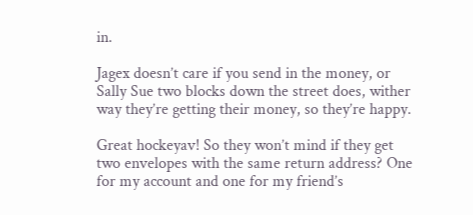in.

Jagex doesn’t care if you send in the money, or Sally Sue two blocks down the street does, wither way they’re getting their money, so they’re happy.

Great hockeyav! So they won’t mind if they get two envelopes with the same return address? One for my account and one for my friend’s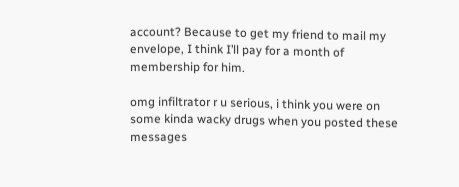account? Because to get my friend to mail my envelope, I think I’ll pay for a month of membership for him.

omg infiltrator r u serious, i think you were on some kinda wacky drugs when you posted these messages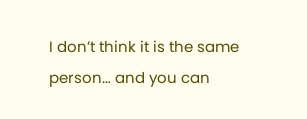I don’t think it is the same person… and you can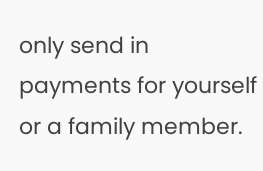only send in payments for yourself or a family member.